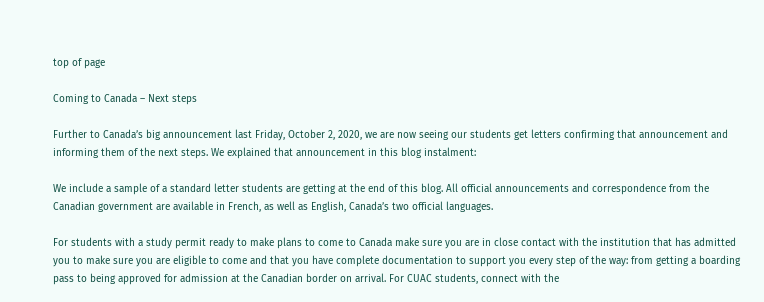top of page

Coming to Canada – Next steps

Further to Canada’s big announcement last Friday, October 2, 2020, we are now seeing our students get letters confirming that announcement and informing them of the next steps. We explained that announcement in this blog instalment:

We include a sample of a standard letter students are getting at the end of this blog. All official announcements and correspondence from the Canadian government are available in French, as well as English, Canada’s two official languages.

For students with a study permit ready to make plans to come to Canada make sure you are in close contact with the institution that has admitted you to make sure you are eligible to come and that you have complete documentation to support you every step of the way: from getting a boarding pass to being approved for admission at the Canadian border on arrival. For CUAC students, connect with the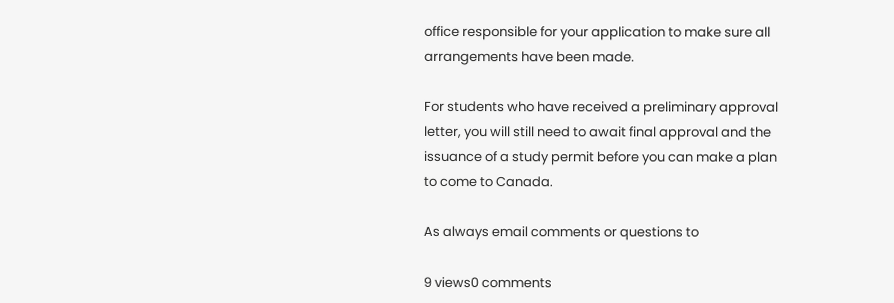office responsible for your application to make sure all arrangements have been made.

For students who have received a preliminary approval letter, you will still need to await final approval and the issuance of a study permit before you can make a plan to come to Canada.

As always email comments or questions to

9 views0 comments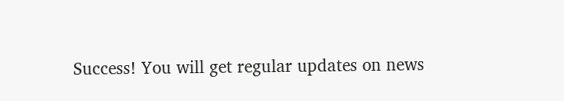Success! You will get regular updates on news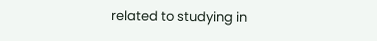related to studying in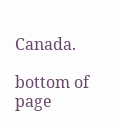Canada.

bottom of page